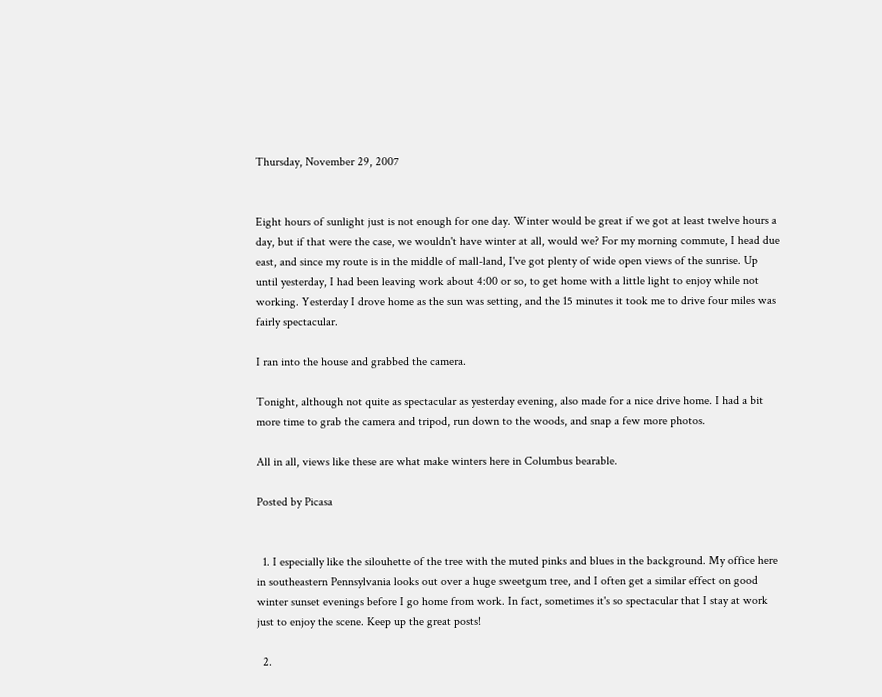Thursday, November 29, 2007


Eight hours of sunlight just is not enough for one day. Winter would be great if we got at least twelve hours a day, but if that were the case, we wouldn't have winter at all, would we? For my morning commute, I head due east, and since my route is in the middle of mall-land, I've got plenty of wide open views of the sunrise. Up until yesterday, I had been leaving work about 4:00 or so, to get home with a little light to enjoy while not working. Yesterday I drove home as the sun was setting, and the 15 minutes it took me to drive four miles was fairly spectacular.

I ran into the house and grabbed the camera.

Tonight, although not quite as spectacular as yesterday evening, also made for a nice drive home. I had a bit more time to grab the camera and tripod, run down to the woods, and snap a few more photos.

All in all, views like these are what make winters here in Columbus bearable.

Posted by Picasa


  1. I especially like the silouhette of the tree with the muted pinks and blues in the background. My office here in southeastern Pennsylvania looks out over a huge sweetgum tree, and I often get a similar effect on good winter sunset evenings before I go home from work. In fact, sometimes it's so spectacular that I stay at work just to enjoy the scene. Keep up the great posts!

  2.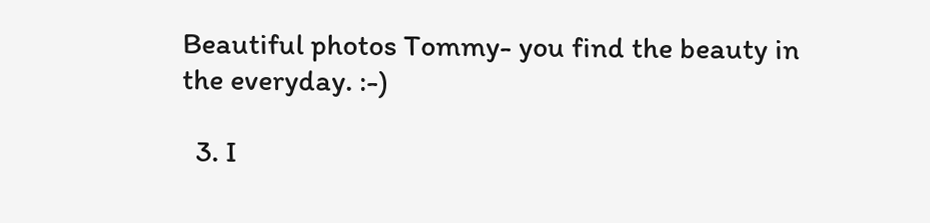Beautiful photos Tommy- you find the beauty in the everyday. :-)

  3. I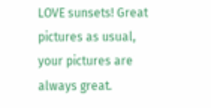LOVE sunsets! Great pictures as usual, your pictures are always great.